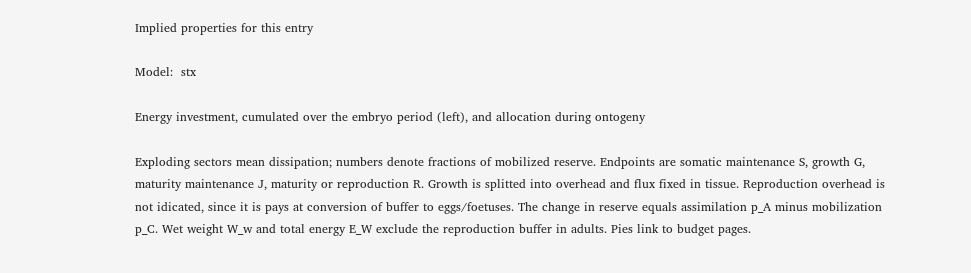Implied properties for this entry

Model:  stx

Energy investment, cumulated over the embryo period (left), and allocation during ontogeny

Exploding sectors mean dissipation; numbers denote fractions of mobilized reserve. Endpoints are somatic maintenance S, growth G, maturity maintenance J, maturity or reproduction R. Growth is splitted into overhead and flux fixed in tissue. Reproduction overhead is not idicated, since it is pays at conversion of buffer to eggs/foetuses. The change in reserve equals assimilation p_A minus mobilization p_C. Wet weight W_w and total energy E_W exclude the reproduction buffer in adults. Pies link to budget pages.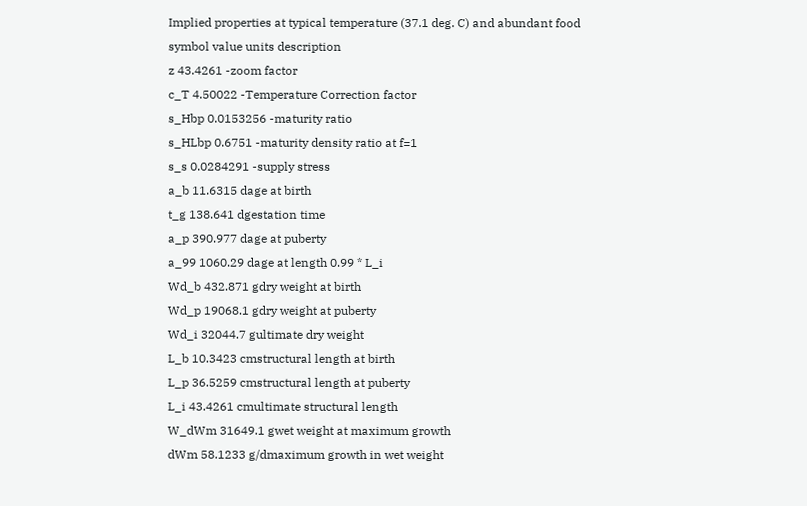Implied properties at typical temperature (37.1 deg. C) and abundant food
symbol value units description
z 43.4261 -zoom factor
c_T 4.50022 -Temperature Correction factor
s_Hbp 0.0153256 -maturity ratio
s_HLbp 0.6751 -maturity density ratio at f=1
s_s 0.0284291 -supply stress
a_b 11.6315 dage at birth
t_g 138.641 dgestation time
a_p 390.977 dage at puberty
a_99 1060.29 dage at length 0.99 * L_i
Wd_b 432.871 gdry weight at birth
Wd_p 19068.1 gdry weight at puberty
Wd_i 32044.7 gultimate dry weight
L_b 10.3423 cmstructural length at birth
L_p 36.5259 cmstructural length at puberty
L_i 43.4261 cmultimate structural length
W_dWm 31649.1 gwet weight at maximum growth
dWm 58.1233 g/dmaximum growth in wet weight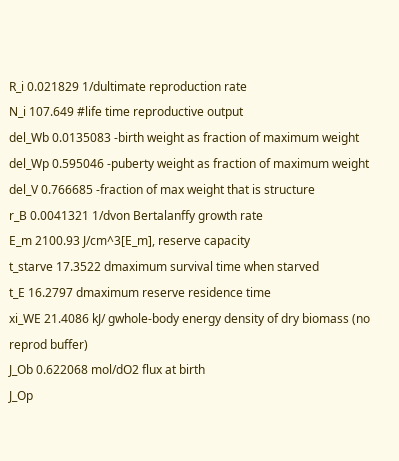R_i 0.021829 1/dultimate reproduction rate
N_i 107.649 #life time reproductive output
del_Wb 0.0135083 -birth weight as fraction of maximum weight
del_Wp 0.595046 -puberty weight as fraction of maximum weight
del_V 0.766685 -fraction of max weight that is structure
r_B 0.0041321 1/dvon Bertalanffy growth rate
E_m 2100.93 J/cm^3[E_m], reserve capacity
t_starve 17.3522 dmaximum survival time when starved
t_E 16.2797 dmaximum reserve residence time
xi_WE 21.4086 kJ/ gwhole-body energy density of dry biomass (no reprod buffer)
J_Ob 0.622068 mol/dO2 flux at birth
J_Op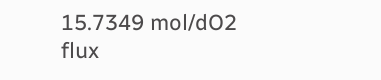15.7349 mol/dO2 flux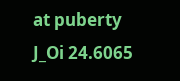at puberty
J_Oi 24.6065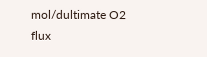mol/dultimate O2 flux